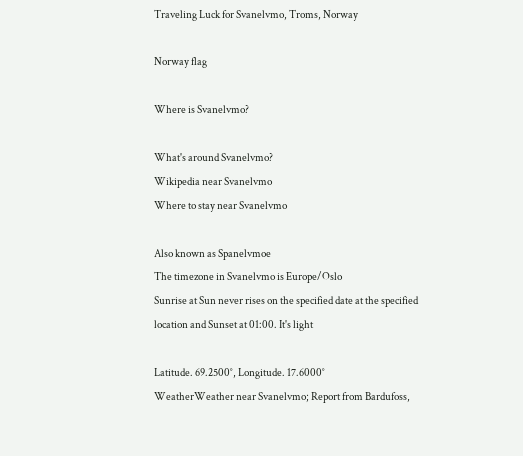Traveling Luck for Svanelvmo, Troms, Norway

Norway flag

Where is Svanelvmo?

What's around Svanelvmo?
Wikipedia near Svanelvmo
Where to stay near Svanelvmo

Also known as Spanelvmoe
The timezone in Svanelvmo is Europe/Oslo
Sunrise at Sun never rises on the specified date at the specified location and Sunset at 01:00. It's light

Latitude. 69.2500°, Longitude. 17.6000°
WeatherWeather near Svanelvmo; Report from Bardufoss,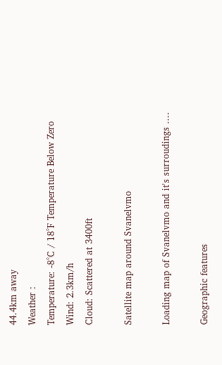44.4km away
Weather :
Temperature: -8°C / 18°F Temperature Below Zero
Wind: 2.3km/h
Cloud: Scattered at 3400ft

Satellite map around Svanelvmo

Loading map of Svanelvmo and it's surroudings ....

Geographic features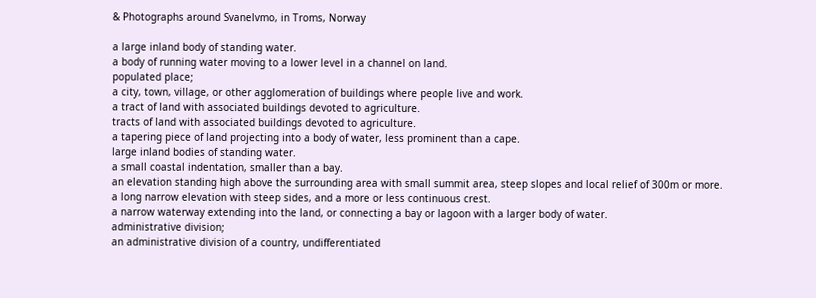& Photographs around Svanelvmo, in Troms, Norway

a large inland body of standing water.
a body of running water moving to a lower level in a channel on land.
populated place;
a city, town, village, or other agglomeration of buildings where people live and work.
a tract of land with associated buildings devoted to agriculture.
tracts of land with associated buildings devoted to agriculture.
a tapering piece of land projecting into a body of water, less prominent than a cape.
large inland bodies of standing water.
a small coastal indentation, smaller than a bay.
an elevation standing high above the surrounding area with small summit area, steep slopes and local relief of 300m or more.
a long narrow elevation with steep sides, and a more or less continuous crest.
a narrow waterway extending into the land, or connecting a bay or lagoon with a larger body of water.
administrative division;
an administrative division of a country, undifferentiated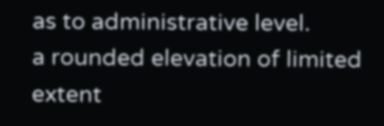as to administrative level.
a rounded elevation of limited extent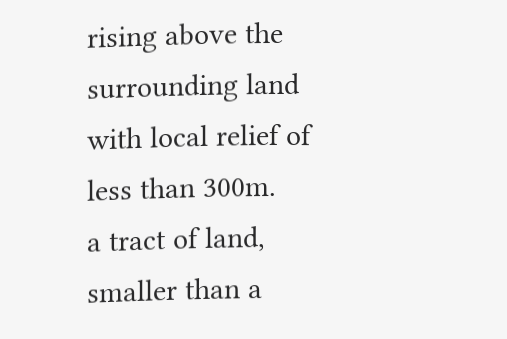rising above the surrounding land with local relief of less than 300m.
a tract of land, smaller than a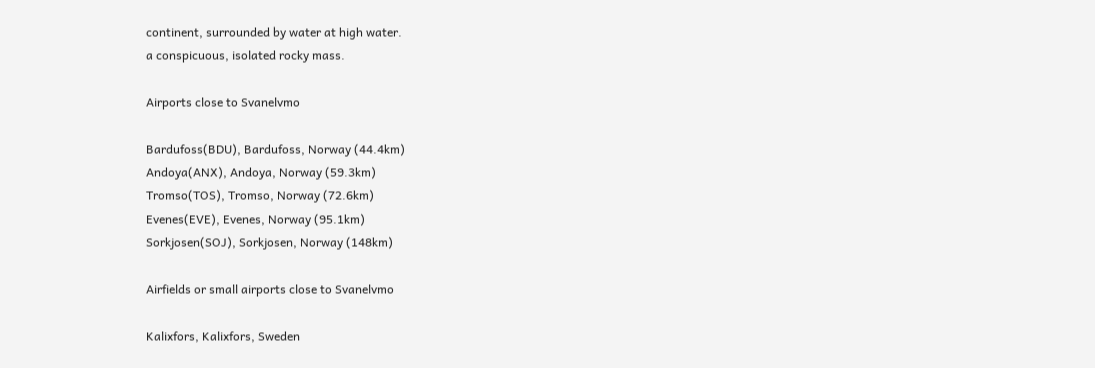continent, surrounded by water at high water.
a conspicuous, isolated rocky mass.

Airports close to Svanelvmo

Bardufoss(BDU), Bardufoss, Norway (44.4km)
Andoya(ANX), Andoya, Norway (59.3km)
Tromso(TOS), Tromso, Norway (72.6km)
Evenes(EVE), Evenes, Norway (95.1km)
Sorkjosen(SOJ), Sorkjosen, Norway (148km)

Airfields or small airports close to Svanelvmo

Kalixfors, Kalixfors, Sweden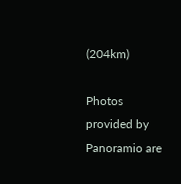(204km)

Photos provided by Panoramio are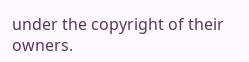under the copyright of their owners.